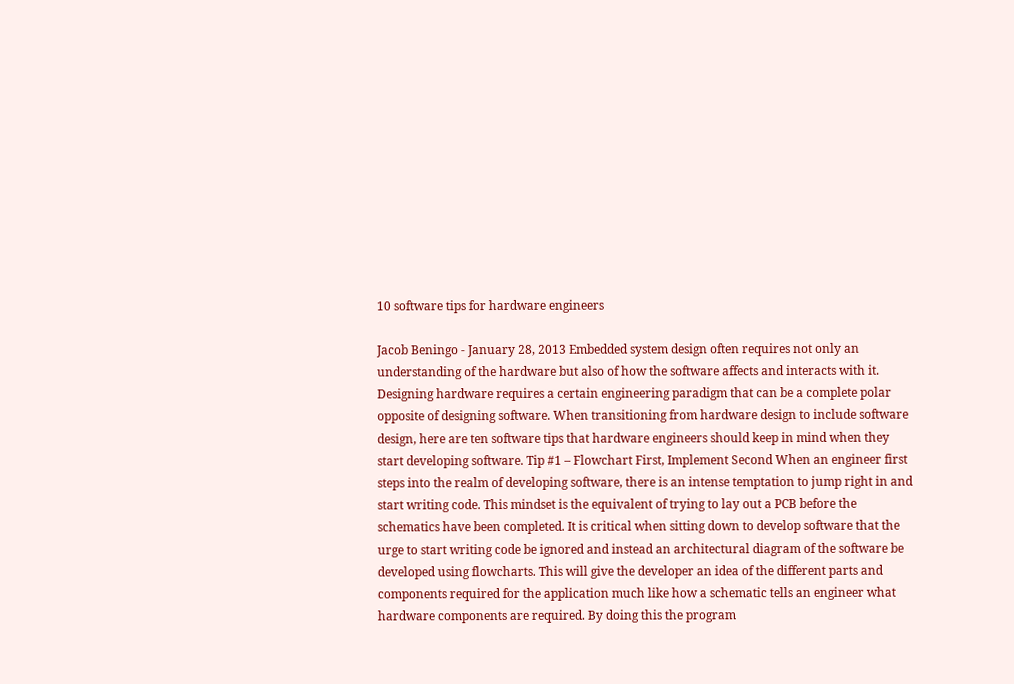10 software tips for hardware engineers

Jacob Beningo - January 28, 2013 Embedded system design often requires not only an understanding of the hardware but also of how the software affects and interacts with it. Designing hardware requires a certain engineering paradigm that can be a complete polar opposite of designing software. When transitioning from hardware design to include software design, here are ten software tips that hardware engineers should keep in mind when they start developing software. Tip #1 – Flowchart First, Implement Second When an engineer first steps into the realm of developing software, there is an intense temptation to jump right in and start writing code. This mindset is the equivalent of trying to lay out a PCB before the schematics have been completed. It is critical when sitting down to develop software that the urge to start writing code be ignored and instead an architectural diagram of the software be developed using flowcharts. This will give the developer an idea of the different parts and components required for the application much like how a schematic tells an engineer what hardware components are required. By doing this the program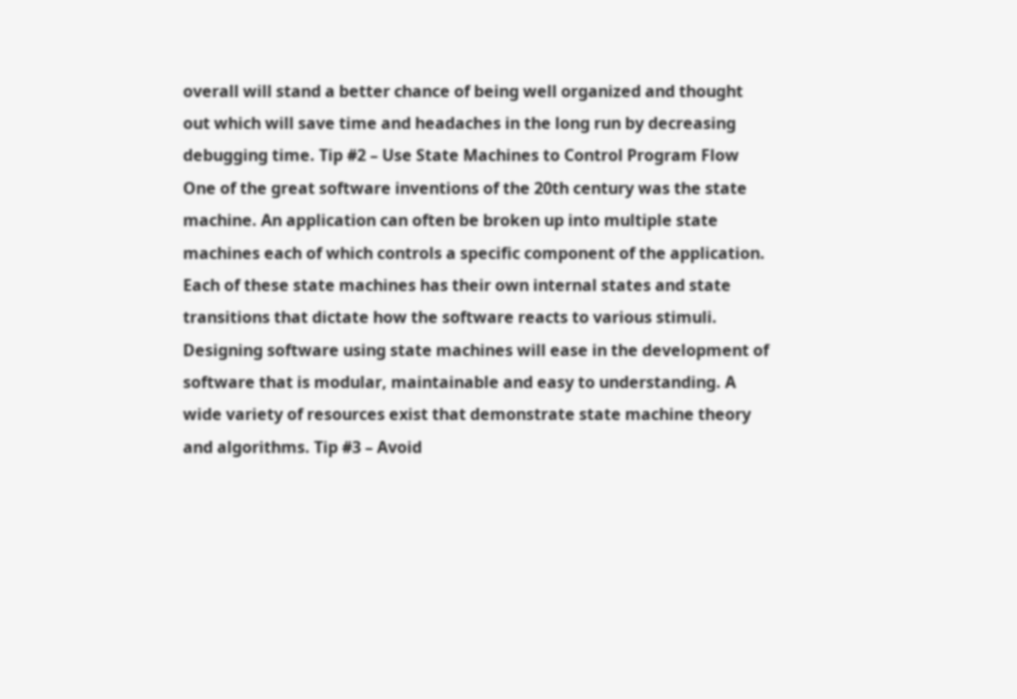overall will stand a better chance of being well organized and thought out which will save time and headaches in the long run by decreasing debugging time. Tip #2 – Use State Machines to Control Program Flow One of the great software inventions of the 20th century was the state machine. An application can often be broken up into multiple state machines each of which controls a specific component of the application. Each of these state machines has their own internal states and state transitions that dictate how the software reacts to various stimuli. Designing software using state machines will ease in the development of software that is modular, maintainable and easy to understanding. A wide variety of resources exist that demonstrate state machine theory and algorithms. Tip #3 – Avoid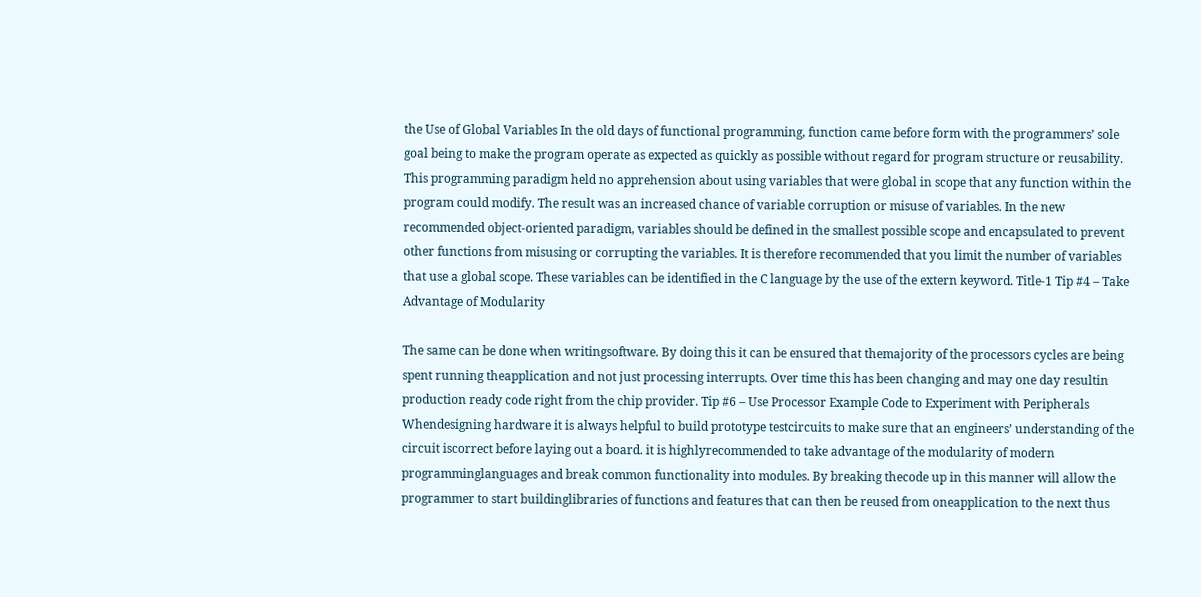the Use of Global Variables In the old days of functional programming, function came before form with the programmers’ sole goal being to make the program operate as expected as quickly as possible without regard for program structure or reusability. This programming paradigm held no apprehension about using variables that were global in scope that any function within the program could modify. The result was an increased chance of variable corruption or misuse of variables. In the new recommended object-oriented paradigm, variables should be defined in the smallest possible scope and encapsulated to prevent other functions from misusing or corrupting the variables. It is therefore recommended that you limit the number of variables that use a global scope. These variables can be identified in the C language by the use of the extern keyword. Title-1 Tip #4 – Take Advantage of Modularity

The same can be done when writingsoftware. By doing this it can be ensured that themajority of the processors cycles are being spent running theapplication and not just processing interrupts. Over time this has been changing and may one day resultin production ready code right from the chip provider. Tip #6 – Use Processor Example Code to Experiment with Peripherals Whendesigning hardware it is always helpful to build prototype testcircuits to make sure that an engineers’ understanding of the circuit iscorrect before laying out a board. it is highlyrecommended to take advantage of the modularity of modern programminglanguages and break common functionality into modules. By breaking thecode up in this manner will allow the programmer to start buildinglibraries of functions and features that can then be reused from oneapplication to the next thus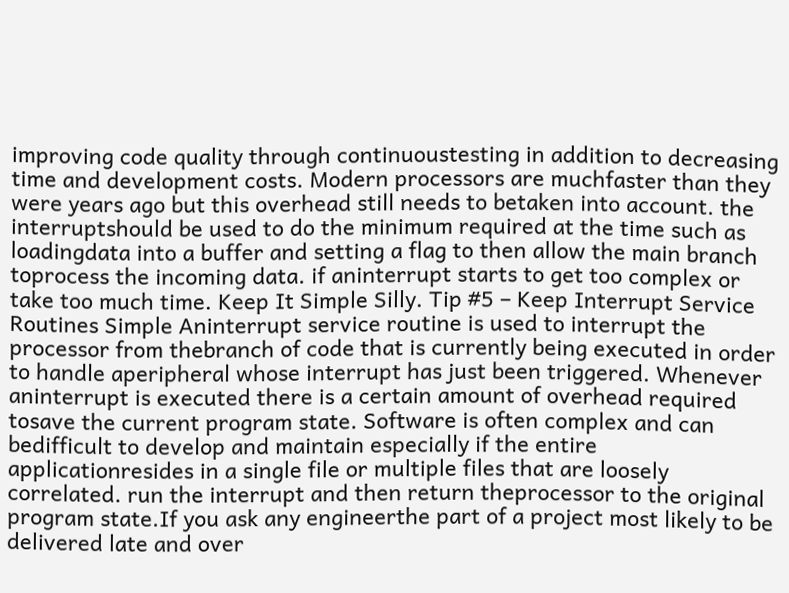improving code quality through continuoustesting in addition to decreasing time and development costs. Modern processors are muchfaster than they were years ago but this overhead still needs to betaken into account. the interruptshould be used to do the minimum required at the time such as loadingdata into a buffer and setting a flag to then allow the main branch toprocess the incoming data. if aninterrupt starts to get too complex or take too much time. Keep It Simple Silly. Tip #5 – Keep Interrupt Service Routines Simple Aninterrupt service routine is used to interrupt the processor from thebranch of code that is currently being executed in order to handle aperipheral whose interrupt has just been triggered. Whenever aninterrupt is executed there is a certain amount of overhead required tosave the current program state. Software is often complex and can bedifficult to develop and maintain especially if the entire applicationresides in a single file or multiple files that are loosely correlated. run the interrupt and then return theprocessor to the original program state.If you ask any engineerthe part of a project most likely to be delivered late and over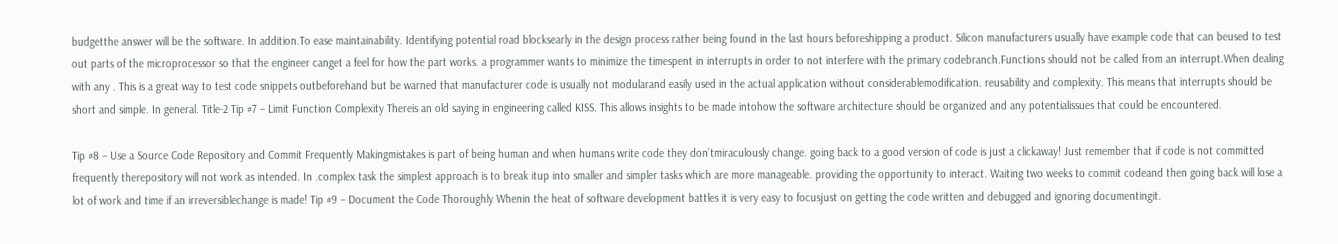budgetthe answer will be the software. In addition.To ease maintainability. Identifying potential road blocksearly in the design process rather being found in the last hours beforeshipping a product. Silicon manufacturers usually have example code that can beused to test out parts of the microprocessor so that the engineer canget a feel for how the part works. a programmer wants to minimize the timespent in interrupts in order to not interfere with the primary codebranch.Functions should not be called from an interrupt.When dealing with any . This is a great way to test code snippets outbeforehand but be warned that manufacturer code is usually not modularand easily used in the actual application without considerablemodification. reusability and complexity. This means that interrupts should be short and simple. In general. Title-2 Tip #7 – Limit Function Complexity Thereis an old saying in engineering called KISS. This allows insights to be made intohow the software architecture should be organized and any potentialissues that could be encountered.

Tip #8 – Use a Source Code Repository and Commit Frequently Makingmistakes is part of being human and when humans write code they don’tmiraculously change. going back to a good version of code is just a clickaway! Just remember that if code is not committed frequently therepository will not work as intended. In .complex task the simplest approach is to break itup into smaller and simpler tasks which are more manageable. providing the opportunity to interact. Waiting two weeks to commit codeand then going back will lose a lot of work and time if an irreversiblechange is made! Tip #9 – Document the Code Thoroughly Whenin the heat of software development battles it is very easy to focusjust on getting the code written and debugged and ignoring documentingit.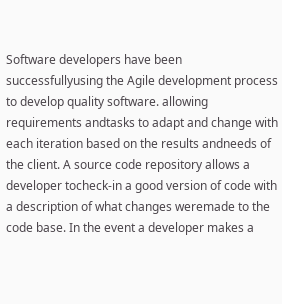Software developers have been successfullyusing the Agile development process to develop quality software. allowing requirements andtasks to adapt and change with each iteration based on the results andneeds of the client. A source code repository allows a developer tocheck-in a good version of code with a description of what changes weremade to the code base. In the event a developer makes a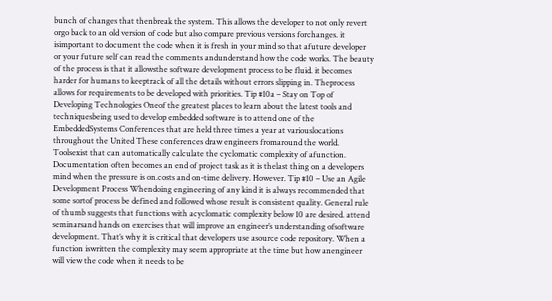bunch of changes that thenbreak the system. This allows the developer to not only revert orgo back to an old version of code but also compare previous versions forchanges. it isimportant to document the code when it is fresh in your mind so that afuture developer or your future self can read the comments andunderstand how the code works. The beauty of the process is that it allowsthe software development process to be fluid. it becomes harder for humans to keeptrack of all the details without errors slipping in. Theprocess allows for requirements to be developed with priorities. Tip #10a – Stay on Top of Developing Technologies Oneof the greatest places to learn about the latest tools and techniquesbeing used to develop embedded software is to attend one of the EmbeddedSystems Conferences that are held three times a year at variouslocations throughout the United These conferences draw engineers fromaround the world. Toolsexist that can automatically calculate the cyclomatic complexity of afunction. Documentation often becomes an end of project task as it is thelast thing on a developers mind when the pressure is on.costs and on-time delivery. However. Tip #10 – Use an Agile Development Process Whendoing engineering of any kind it is always recommended that some sortof process be defined and followed whose result is consistent quality. General rule of thumb suggests that functions with acyclomatic complexity below 10 are desired. attend seminarsand hands on exercises that will improve an engineer’s understanding ofsoftware development. That’s why it is critical that developers use asource code repository. When a function iswritten the complexity may seem appropriate at the time but how anengineer will view the code when it needs to be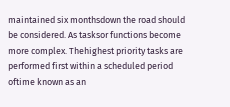maintained six monthsdown the road should be considered. As tasksor functions become more complex. Thehighest priority tasks are performed first within a scheduled period oftime known as an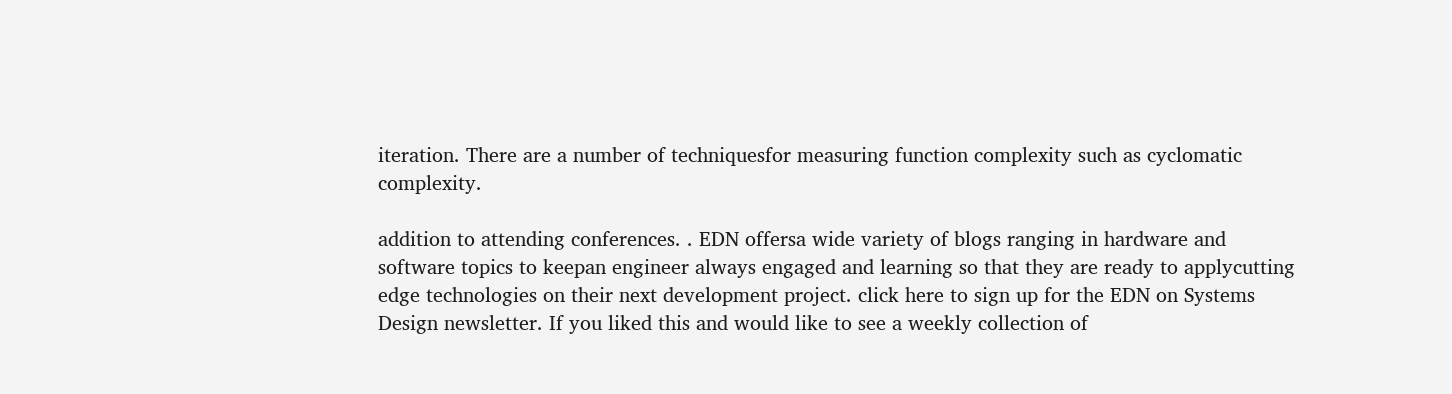iteration. There are a number of techniquesfor measuring function complexity such as cyclomatic complexity.

addition to attending conferences. . EDN offersa wide variety of blogs ranging in hardware and software topics to keepan engineer always engaged and learning so that they are ready to applycutting edge technologies on their next development project. click here to sign up for the EDN on Systems Design newsletter. If you liked this and would like to see a weekly collection of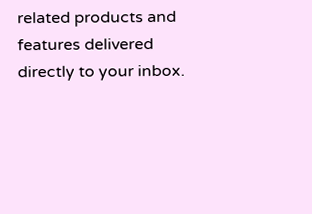related products and features delivered directly to your inbox.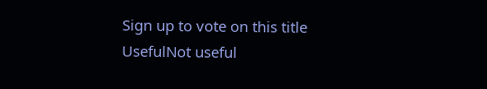Sign up to vote on this title
UsefulNot useful